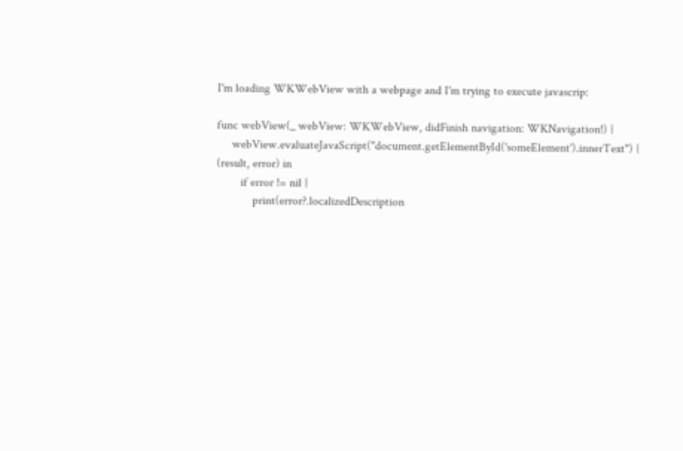I'm loading WKWebView with a webpage and I'm trying to execute javascrip:

func webView(_ webView: WKWebView, didFinish navigation: WKNavigation!) {
     webView.evaluateJavaScript("document.getElementById('someElement').innerText") { (result, error) in
        if error != nil {
            print(error?.localizedDescription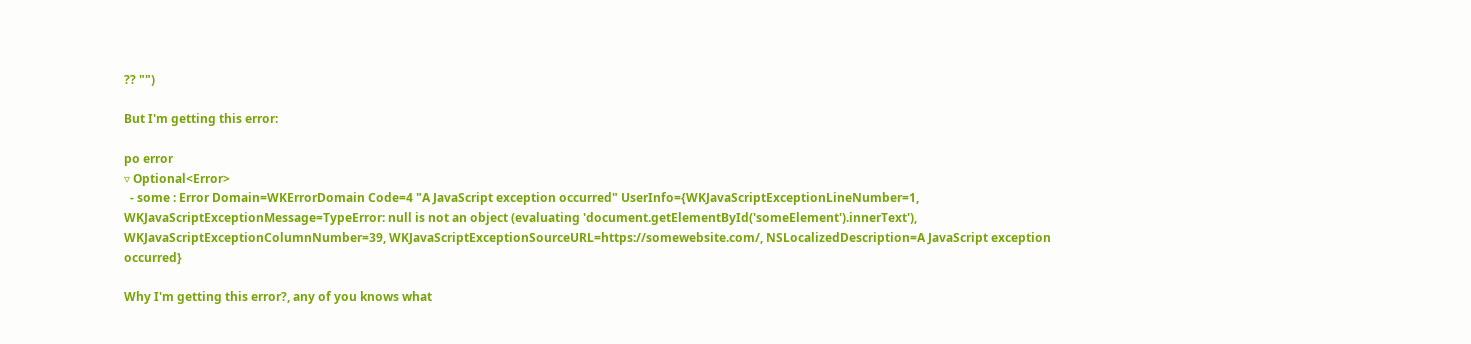?? "")

But I'm getting this error:

po error
▿ Optional<Error>
  - some : Error Domain=WKErrorDomain Code=4 "A JavaScript exception occurred" UserInfo={WKJavaScriptExceptionLineNumber=1, WKJavaScriptExceptionMessage=TypeError: null is not an object (evaluating 'document.getElementById('someElement').innerText'), WKJavaScriptExceptionColumnNumber=39, WKJavaScriptExceptionSourceURL=https://somewebsite.com/, NSLocalizedDescription=A JavaScript exception occurred}

Why I'm getting this error?, any of you knows what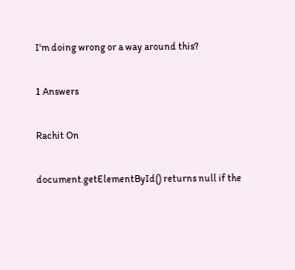I'm doing wrong or a way around this?

1 Answers

Rachit On

document.getElementById() returns null if the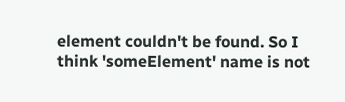element couldn't be found. So I think 'someElement' name is not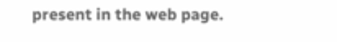present in the web page.